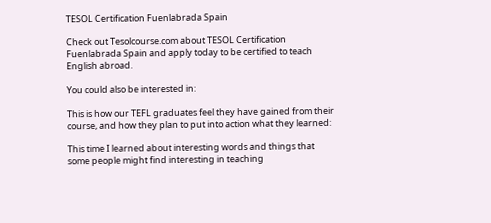TESOL Certification Fuenlabrada Spain

Check out Tesolcourse.com about TESOL Certification Fuenlabrada Spain and apply today to be certified to teach English abroad.

You could also be interested in:

This is how our TEFL graduates feel they have gained from their course, and how they plan to put into action what they learned:

This time I learned about interesting words and things that some people might find interesting in teaching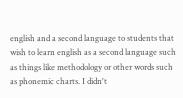english and a second language to students that wish to learn english as a second language such as things like methodology or other words such as phonemic charts. I didn't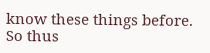know these things before. So thus